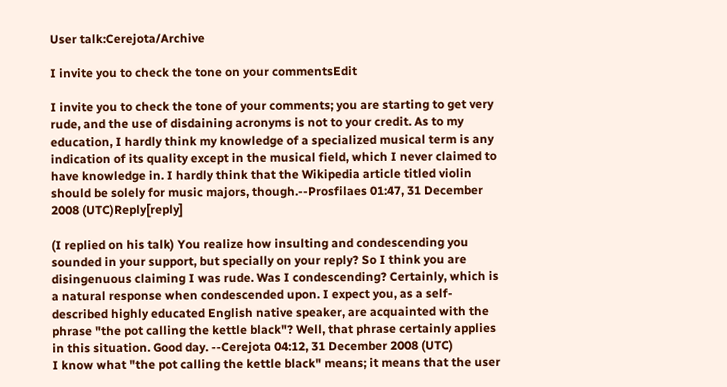User talk:Cerejota/Archive

I invite you to check the tone on your commentsEdit

I invite you to check the tone of your comments; you are starting to get very rude, and the use of disdaining acronyms is not to your credit. As to my education, I hardly think my knowledge of a specialized musical term is any indication of its quality except in the musical field, which I never claimed to have knowledge in. I hardly think that the Wikipedia article titled violin should be solely for music majors, though.--Prosfilaes 01:47, 31 December 2008 (UTC)Reply[reply]

(I replied on his talk) You realize how insulting and condescending you sounded in your support, but specially on your reply? So I think you are disingenuous claiming I was rude. Was I condescending? Certainly, which is a natural response when condescended upon. I expect you, as a self-described highly educated English native speaker, are acquainted with the phrase "the pot calling the kettle black"? Well, that phrase certainly applies in this situation. Good day. --Cerejota 04:12, 31 December 2008 (UTC)
I know what "the pot calling the kettle black" means; it means that the user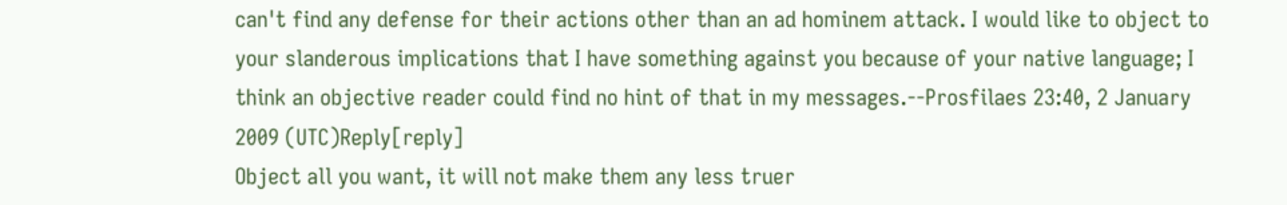can't find any defense for their actions other than an ad hominem attack. I would like to object to your slanderous implications that I have something against you because of your native language; I think an objective reader could find no hint of that in my messages.--Prosfilaes 23:40, 2 January 2009 (UTC)Reply[reply]
Object all you want, it will not make them any less truer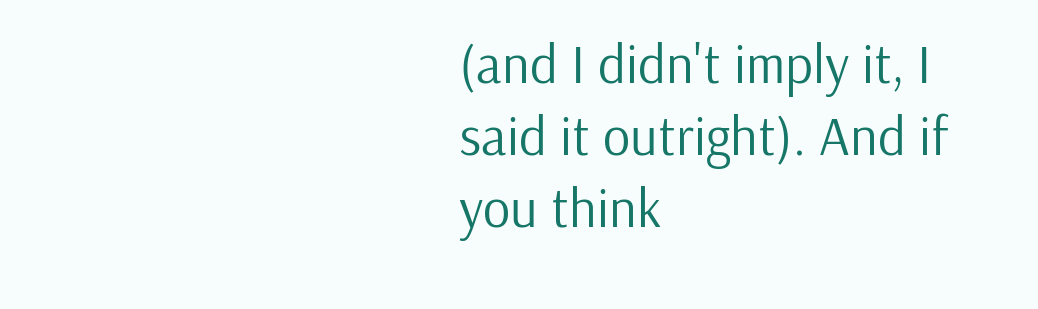(and I didn't imply it, I said it outright). And if you think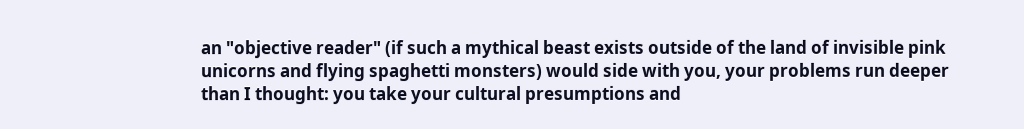an "objective reader" (if such a mythical beast exists outside of the land of invisible pink unicorns and flying spaghetti monsters) would side with you, your problems run deeper than I thought: you take your cultural presumptions and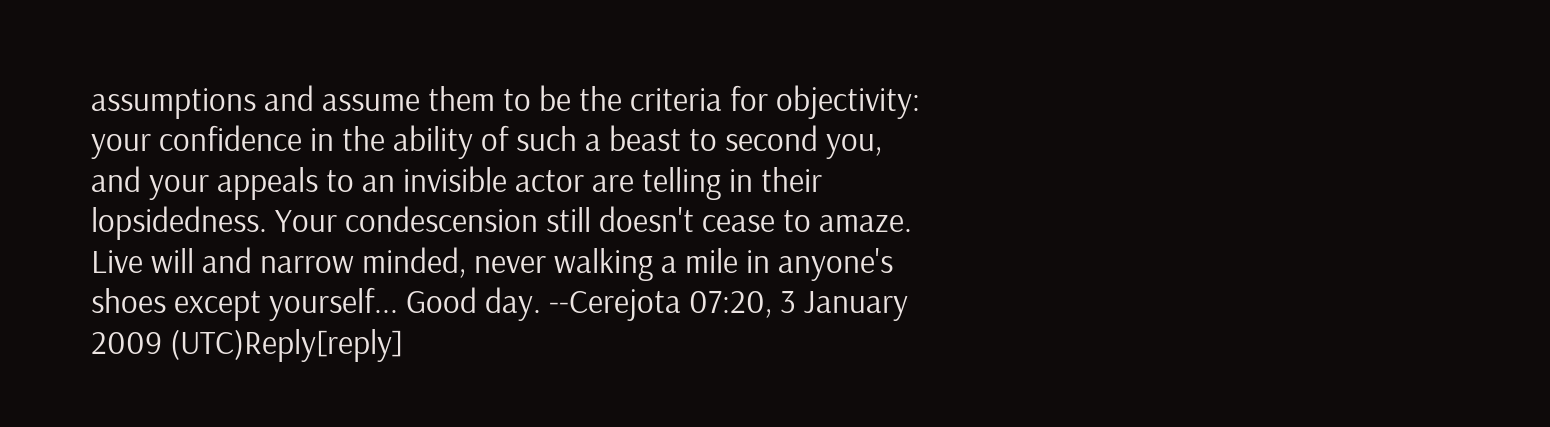assumptions and assume them to be the criteria for objectivity: your confidence in the ability of such a beast to second you, and your appeals to an invisible actor are telling in their lopsidedness. Your condescension still doesn't cease to amaze. Live will and narrow minded, never walking a mile in anyone's shoes except yourself... Good day. --Cerejota 07:20, 3 January 2009 (UTC)Reply[reply]